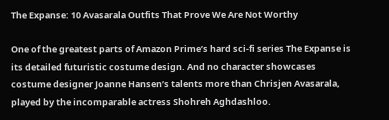The Expanse: 10 Avasarala Outfits That Prove We Are Not Worthy

One of the greatest parts of Amazon Prime’s hard sci-fi series The Expanse is its detailed futuristic costume design. And no character showcases costume designer Joanne Hansen’s talents more than Chrisjen Avasarala, played by the incomparable actress Shohreh Aghdashloo.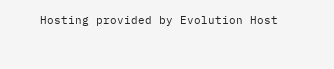Hosting provided by Evolution Host